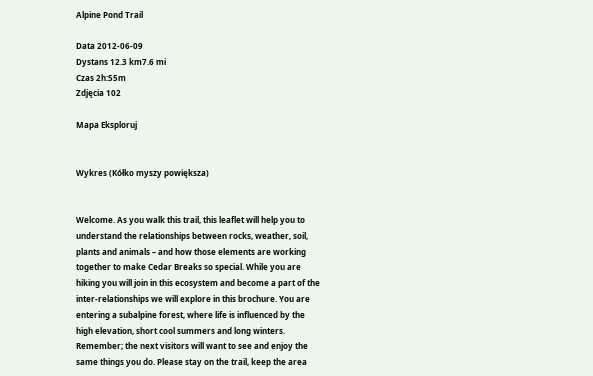Alpine Pond Trail

Data 2012-06-09
Dystans 12.3 km7.6 mi
Czas 2h:55m
Zdjęcia 102

Mapa Eksploruj


Wykres (Kółko myszy powiększa)


Welcome. As you walk this trail, this leaflet will help you to understand the relationships between rocks, weather, soil, plants and animals – and how those elements are working together to make Cedar Breaks so special. While you are hiking you will join in this ecosystem and become a part of the inter-relationships we will explore in this brochure. You are entering a subalpine forest, where life is influenced by the high elevation, short cool summers and long winters. Remember; the next visitors will want to see and enjoy the same things you do. Please stay on the trail, keep the area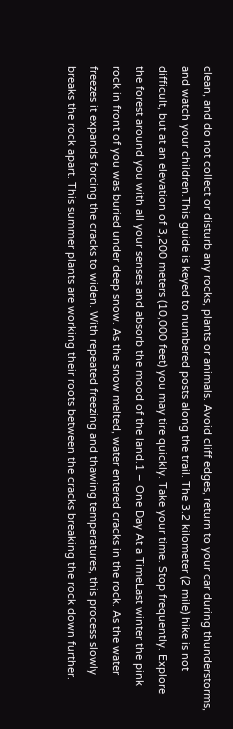clean, and do not collect or disturb any rocks, plants or animals. Avoid cliff edges, return to your car during thunderstorms, and watch your children.This guide is keyed to numbered posts along the trail. The 3.2 kilometer (2 mile) hike is not difficult, but at an elevation of 3,200 meters (10,000 feet) you may tire quickly. Take your time. Stop frequently. Explore the forest around you with all your senses and absorb the mood of the land.1 – One Day At a TimeLast winter the pink rock in front of you was buried under deep snow. As the snow melted, water entered cracks in the rock. As the water freezes it expands forcing the cracks to widen. With repeated freezing and thawing temperatures, this process slowly breaks the rock apart. This summer plants are working their roots between the cracks breaking the rock down further.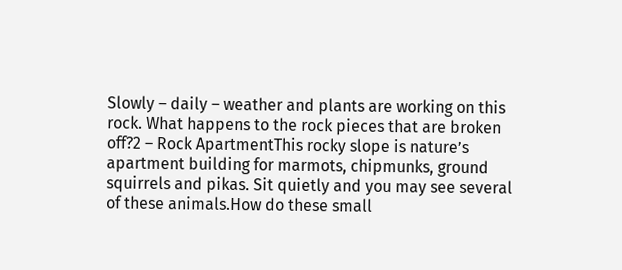Slowly – daily – weather and plants are working on this rock. What happens to the rock pieces that are broken off?2 – Rock ApartmentThis rocky slope is nature’s apartment building for marmots, chipmunks, ground squirrels and pikas. Sit quietly and you may see several of these animals.How do these small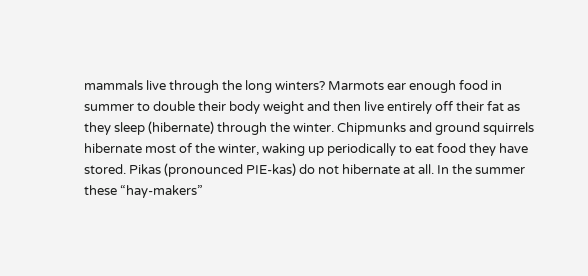mammals live through the long winters? Marmots ear enough food in summer to double their body weight and then live entirely off their fat as they sleep (hibernate) through the winter. Chipmunks and ground squirrels hibernate most of the winter, waking up periodically to eat food they have stored. Pikas (pronounced PIE-kas) do not hibernate at all. In the summer these “hay-makers”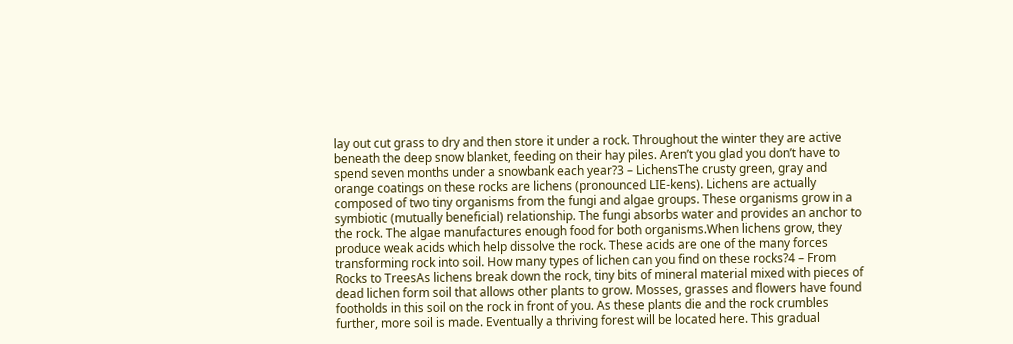lay out cut grass to dry and then store it under a rock. Throughout the winter they are active beneath the deep snow blanket, feeding on their hay piles. Aren’t you glad you don’t have to spend seven months under a snowbank each year?3 – LichensThe crusty green, gray and orange coatings on these rocks are lichens (pronounced LIE-kens). Lichens are actually composed of two tiny organisms from the fungi and algae groups. These organisms grow in a symbiotic (mutually beneficial) relationship. The fungi absorbs water and provides an anchor to the rock. The algae manufactures enough food for both organisms.When lichens grow, they produce weak acids which help dissolve the rock. These acids are one of the many forces transforming rock into soil. How many types of lichen can you find on these rocks?4 – From Rocks to TreesAs lichens break down the rock, tiny bits of mineral material mixed with pieces of dead lichen form soil that allows other plants to grow. Mosses, grasses and flowers have found footholds in this soil on the rock in front of you. As these plants die and the rock crumbles further, more soil is made. Eventually a thriving forest will be located here. This gradual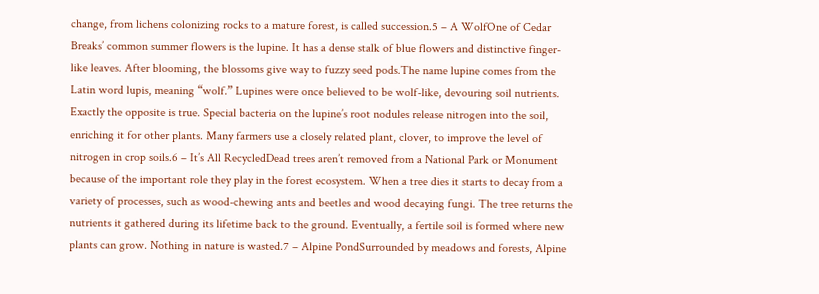change, from lichens colonizing rocks to a mature forest, is called succession.5 – A WolfOne of Cedar Breaks’ common summer flowers is the lupine. It has a dense stalk of blue flowers and distinctive finger-like leaves. After blooming, the blossoms give way to fuzzy seed pods.The name lupine comes from the Latin word lupis, meaning “wolf.” Lupines were once believed to be wolf-like, devouring soil nutrients. Exactly the opposite is true. Special bacteria on the lupine’s root nodules release nitrogen into the soil, enriching it for other plants. Many farmers use a closely related plant, clover, to improve the level of nitrogen in crop soils.6 – It’s All RecycledDead trees aren’t removed from a National Park or Monument because of the important role they play in the forest ecosystem. When a tree dies it starts to decay from a variety of processes, such as wood-chewing ants and beetles and wood decaying fungi. The tree returns the nutrients it gathered during its lifetime back to the ground. Eventually, a fertile soil is formed where new plants can grow. Nothing in nature is wasted.7 – Alpine PondSurrounded by meadows and forests, Alpine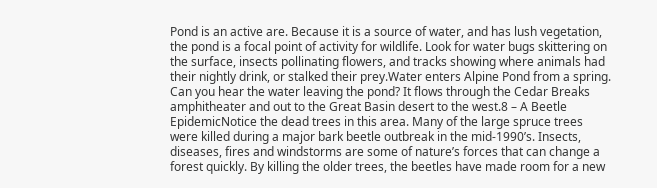Pond is an active are. Because it is a source of water, and has lush vegetation, the pond is a focal point of activity for wildlife. Look for water bugs skittering on the surface, insects pollinating flowers, and tracks showing where animals had their nightly drink, or stalked their prey.Water enters Alpine Pond from a spring. Can you hear the water leaving the pond? It flows through the Cedar Breaks amphitheater and out to the Great Basin desert to the west.8 – A Beetle EpidemicNotice the dead trees in this area. Many of the large spruce trees were killed during a major bark beetle outbreak in the mid-1990’s. Insects, diseases, fires and windstorms are some of nature’s forces that can change a forest quickly. By killing the older trees, the beetles have made room for a new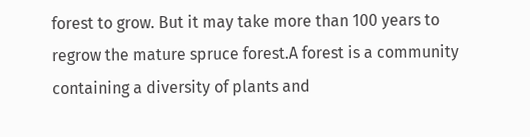forest to grow. But it may take more than 100 years to regrow the mature spruce forest.A forest is a community containing a diversity of plants and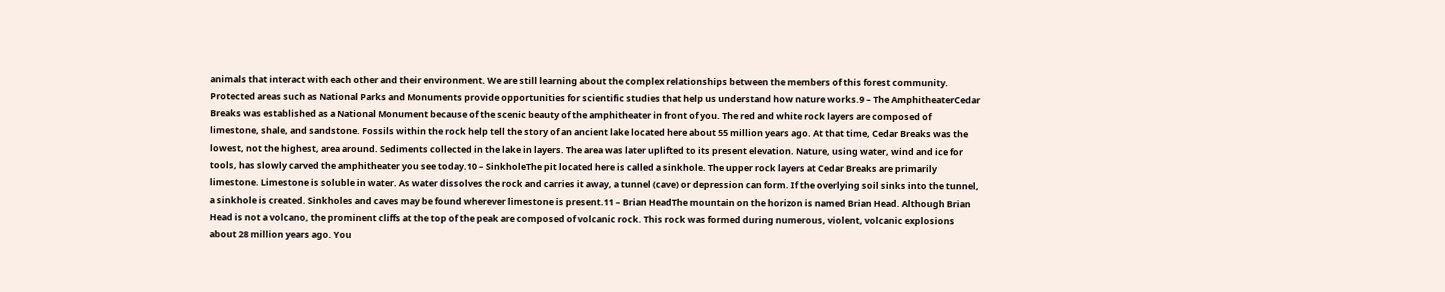animals that interact with each other and their environment. We are still learning about the complex relationships between the members of this forest community. Protected areas such as National Parks and Monuments provide opportunities for scientific studies that help us understand how nature works.9 – The AmphitheaterCedar Breaks was established as a National Monument because of the scenic beauty of the amphitheater in front of you. The red and white rock layers are composed of limestone, shale, and sandstone. Fossils within the rock help tell the story of an ancient lake located here about 55 million years ago. At that time, Cedar Breaks was the lowest, not the highest, area around. Sediments collected in the lake in layers. The area was later uplifted to its present elevation. Nature, using water, wind and ice for tools, has slowly carved the amphitheater you see today.10 – SinkholeThe pit located here is called a sinkhole. The upper rock layers at Cedar Breaks are primarily limestone. Limestone is soluble in water. As water dissolves the rock and carries it away, a tunnel (cave) or depression can form. If the overlying soil sinks into the tunnel, a sinkhole is created. Sinkholes and caves may be found wherever limestone is present.11 – Brian HeadThe mountain on the horizon is named Brian Head. Although Brian Head is not a volcano, the prominent cliffs at the top of the peak are composed of volcanic rock. This rock was formed during numerous, violent, volcanic explosions about 28 million years ago. You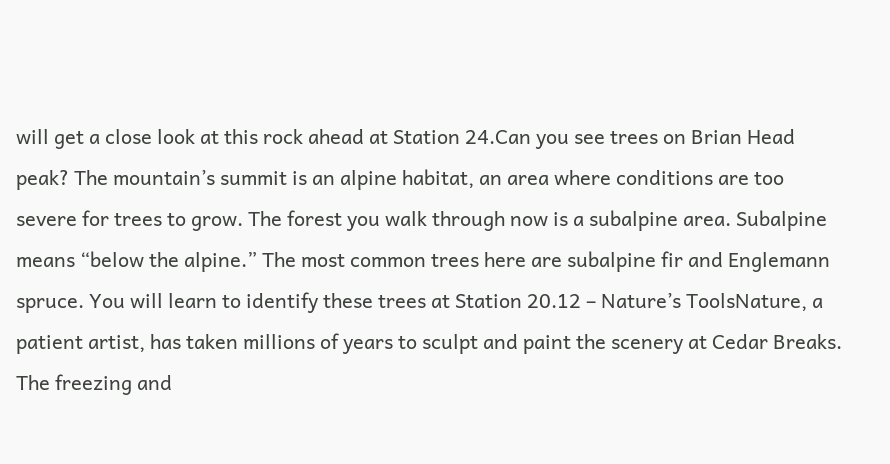will get a close look at this rock ahead at Station 24.Can you see trees on Brian Head peak? The mountain’s summit is an alpine habitat, an area where conditions are too severe for trees to grow. The forest you walk through now is a subalpine area. Subalpine means “below the alpine.” The most common trees here are subalpine fir and Englemann spruce. You will learn to identify these trees at Station 20.12 – Nature’s ToolsNature, a patient artist, has taken millions of years to sculpt and paint the scenery at Cedar Breaks. The freezing and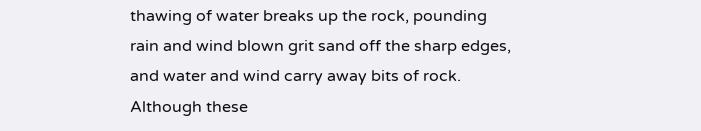thawing of water breaks up the rock, pounding rain and wind blown grit sand off the sharp edges, and water and wind carry away bits of rock. Although these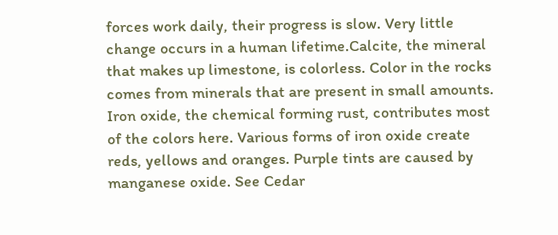forces work daily, their progress is slow. Very little change occurs in a human lifetime.Calcite, the mineral that makes up limestone, is colorless. Color in the rocks comes from minerals that are present in small amounts. Iron oxide, the chemical forming rust, contributes most of the colors here. Various forms of iron oxide create reds, yellows and oranges. Purple tints are caused by manganese oxide. See Cedar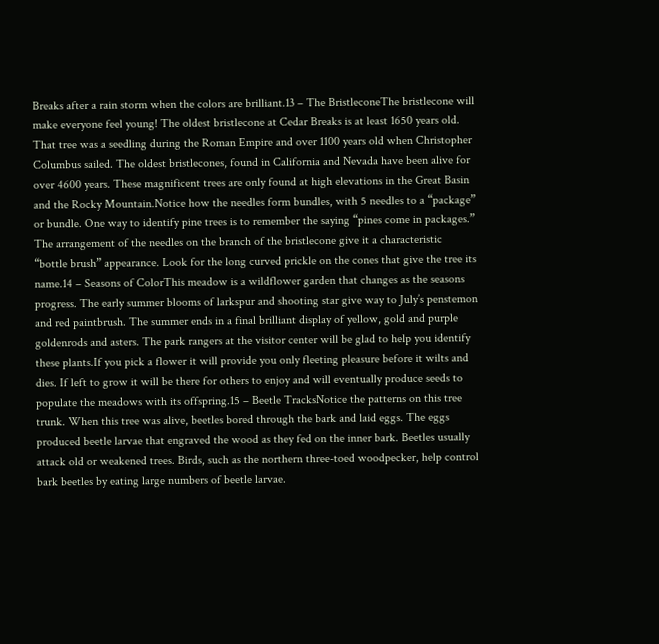Breaks after a rain storm when the colors are brilliant.13 – The BristleconeThe bristlecone will make everyone feel young! The oldest bristlecone at Cedar Breaks is at least 1650 years old. That tree was a seedling during the Roman Empire and over 1100 years old when Christopher Columbus sailed. The oldest bristlecones, found in California and Nevada have been alive for over 4600 years. These magnificent trees are only found at high elevations in the Great Basin and the Rocky Mountain.Notice how the needles form bundles, with 5 needles to a “package” or bundle. One way to identify pine trees is to remember the saying “pines come in packages.” The arrangement of the needles on the branch of the bristlecone give it a characteristic “bottle brush” appearance. Look for the long curved prickle on the cones that give the tree its name.14 – Seasons of ColorThis meadow is a wildflower garden that changes as the seasons progress. The early summer blooms of larkspur and shooting star give way to July’s penstemon and red paintbrush. The summer ends in a final brilliant display of yellow, gold and purple goldenrods and asters. The park rangers at the visitor center will be glad to help you identify these plants.If you pick a flower it will provide you only fleeting pleasure before it wilts and dies. If left to grow it will be there for others to enjoy and will eventually produce seeds to populate the meadows with its offspring.15 – Beetle TracksNotice the patterns on this tree trunk. When this tree was alive, beetles bored through the bark and laid eggs. The eggs produced beetle larvae that engraved the wood as they fed on the inner bark. Beetles usually attack old or weakened trees. Birds, such as the northern three-toed woodpecker, help control bark beetles by eating large numbers of beetle larvae.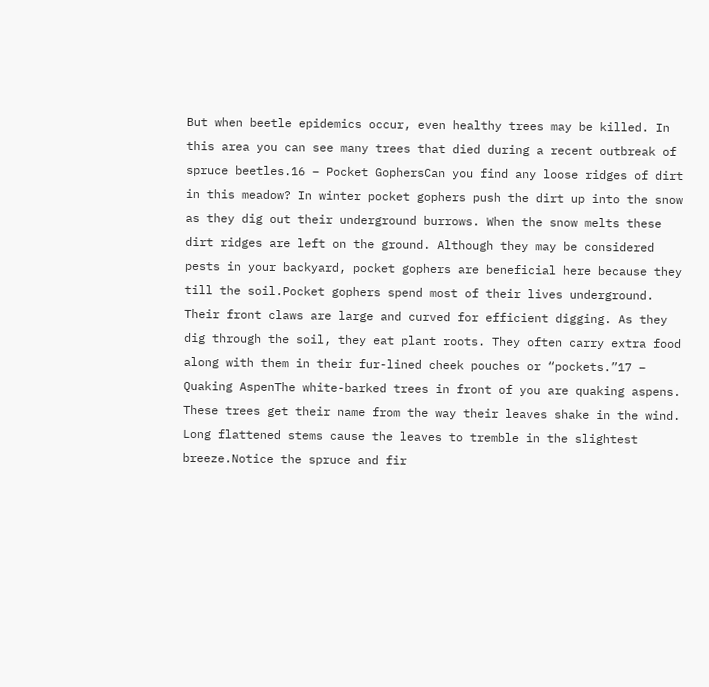But when beetle epidemics occur, even healthy trees may be killed. In this area you can see many trees that died during a recent outbreak of spruce beetles.16 – Pocket GophersCan you find any loose ridges of dirt in this meadow? In winter pocket gophers push the dirt up into the snow as they dig out their underground burrows. When the snow melts these dirt ridges are left on the ground. Although they may be considered pests in your backyard, pocket gophers are beneficial here because they till the soil.Pocket gophers spend most of their lives underground. Their front claws are large and curved for efficient digging. As they dig through the soil, they eat plant roots. They often carry extra food along with them in their fur-lined cheek pouches or “pockets.”17 – Quaking AspenThe white-barked trees in front of you are quaking aspens. These trees get their name from the way their leaves shake in the wind. Long flattened stems cause the leaves to tremble in the slightest breeze.Notice the spruce and fir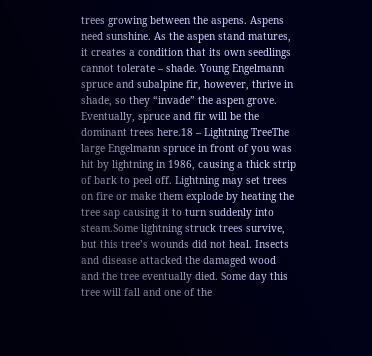trees growing between the aspens. Aspens need sunshine. As the aspen stand matures, it creates a condition that its own seedlings cannot tolerate – shade. Young Engelmann spruce and subalpine fir, however, thrive in shade, so they “invade” the aspen grove. Eventually, spruce and fir will be the dominant trees here.18 – Lightning TreeThe large Engelmann spruce in front of you was hit by lightning in 1986, causing a thick strip of bark to peel off. Lightning may set trees on fire or make them explode by heating the tree sap causing it to turn suddenly into steam.Some lightning struck trees survive, but this tree’s wounds did not heal. Insects and disease attacked the damaged wood and the tree eventually died. Some day this tree will fall and one of the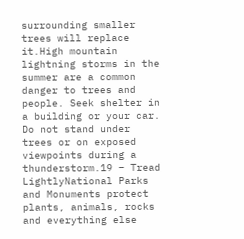surrounding smaller trees will replace it.High mountain lightning storms in the summer are a common danger to trees and people. Seek shelter in a building or your car. Do not stand under trees or on exposed viewpoints during a thunderstorm.19 – Tread LightlyNational Parks and Monuments protect plants, animals, rocks and everything else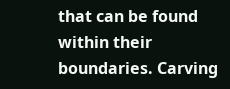that can be found within their boundaries. Carving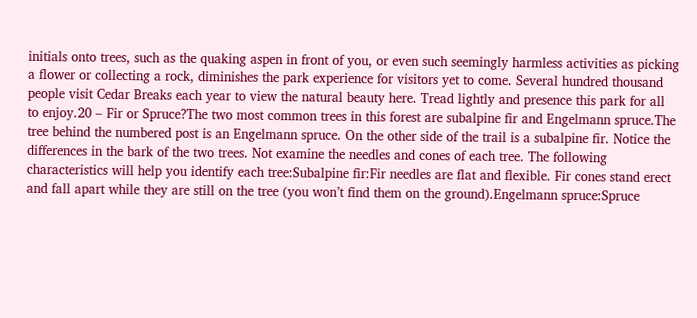initials onto trees, such as the quaking aspen in front of you, or even such seemingly harmless activities as picking a flower or collecting a rock, diminishes the park experience for visitors yet to come. Several hundred thousand people visit Cedar Breaks each year to view the natural beauty here. Tread lightly and presence this park for all to enjoy.20 – Fir or Spruce?The two most common trees in this forest are subalpine fir and Engelmann spruce.The tree behind the numbered post is an Engelmann spruce. On the other side of the trail is a subalpine fir. Notice the differences in the bark of the two trees. Not examine the needles and cones of each tree. The following characteristics will help you identify each tree:Subalpine fir:Fir needles are flat and flexible. Fir cones stand erect and fall apart while they are still on the tree (you won’t find them on the ground).Engelmann spruce:Spruce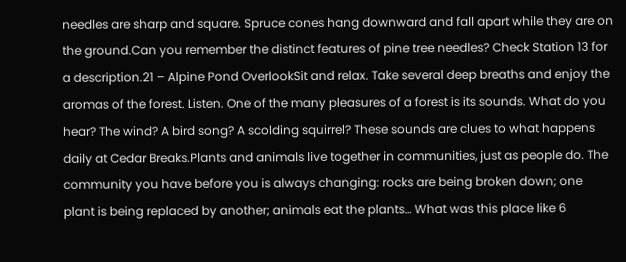needles are sharp and square. Spruce cones hang downward and fall apart while they are on the ground.Can you remember the distinct features of pine tree needles? Check Station 13 for a description.21 – Alpine Pond OverlookSit and relax. Take several deep breaths and enjoy the aromas of the forest. Listen. One of the many pleasures of a forest is its sounds. What do you hear? The wind? A bird song? A scolding squirrel? These sounds are clues to what happens daily at Cedar Breaks.Plants and animals live together in communities, just as people do. The community you have before you is always changing: rocks are being broken down; one plant is being replaced by another; animals eat the plants… What was this place like 6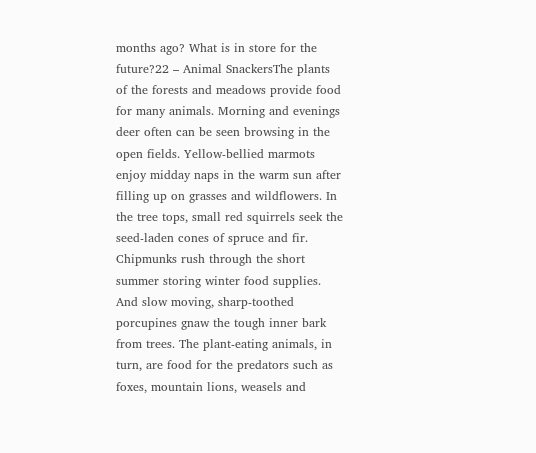months ago? What is in store for the future?22 – Animal SnackersThe plants of the forests and meadows provide food for many animals. Morning and evenings deer often can be seen browsing in the open fields. Yellow-bellied marmots enjoy midday naps in the warm sun after filling up on grasses and wildflowers. In the tree tops, small red squirrels seek the seed-laden cones of spruce and fir. Chipmunks rush through the short summer storing winter food supplies. And slow moving, sharp-toothed porcupines gnaw the tough inner bark from trees. The plant-eating animals, in turn, are food for the predators such as foxes, mountain lions, weasels and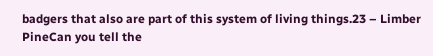badgers that also are part of this system of living things.23 – Limber PineCan you tell the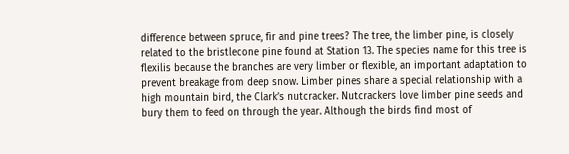difference between spruce, fir and pine trees? The tree, the limber pine, is closely related to the bristlecone pine found at Station 13. The species name for this tree is flexilis because the branches are very limber or flexible, an important adaptation to prevent breakage from deep snow. Limber pines share a special relationship with a high mountain bird, the Clark’s nutcracker. Nutcrackers love limber pine seeds and bury them to feed on through the year. Although the birds find most of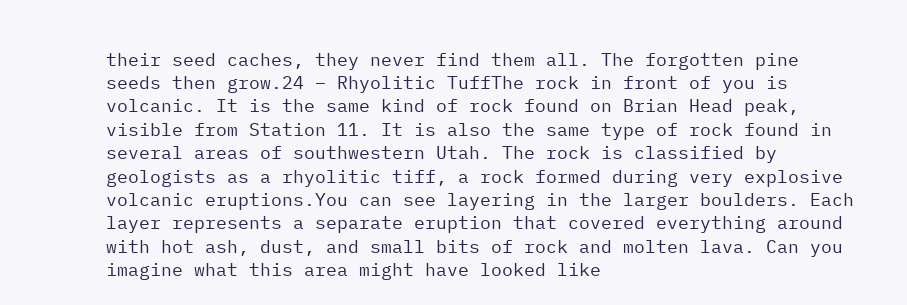their seed caches, they never find them all. The forgotten pine seeds then grow.24 – Rhyolitic TuffThe rock in front of you is volcanic. It is the same kind of rock found on Brian Head peak, visible from Station 11. It is also the same type of rock found in several areas of southwestern Utah. The rock is classified by geologists as a rhyolitic tiff, a rock formed during very explosive volcanic eruptions.You can see layering in the larger boulders. Each layer represents a separate eruption that covered everything around with hot ash, dust, and small bits of rock and molten lava. Can you imagine what this area might have looked like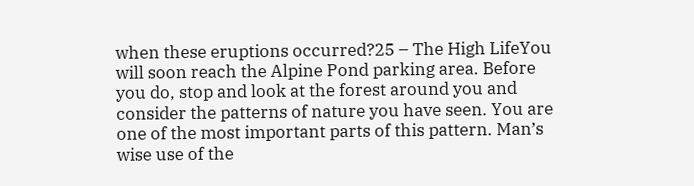when these eruptions occurred?25 – The High LifeYou will soon reach the Alpine Pond parking area. Before you do, stop and look at the forest around you and consider the patterns of nature you have seen. You are one of the most important parts of this pattern. Man’s wise use of the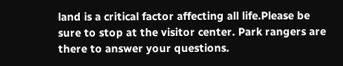land is a critical factor affecting all life.Please be sure to stop at the visitor center. Park rangers are there to answer your questions.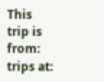This trip is from: trips at: